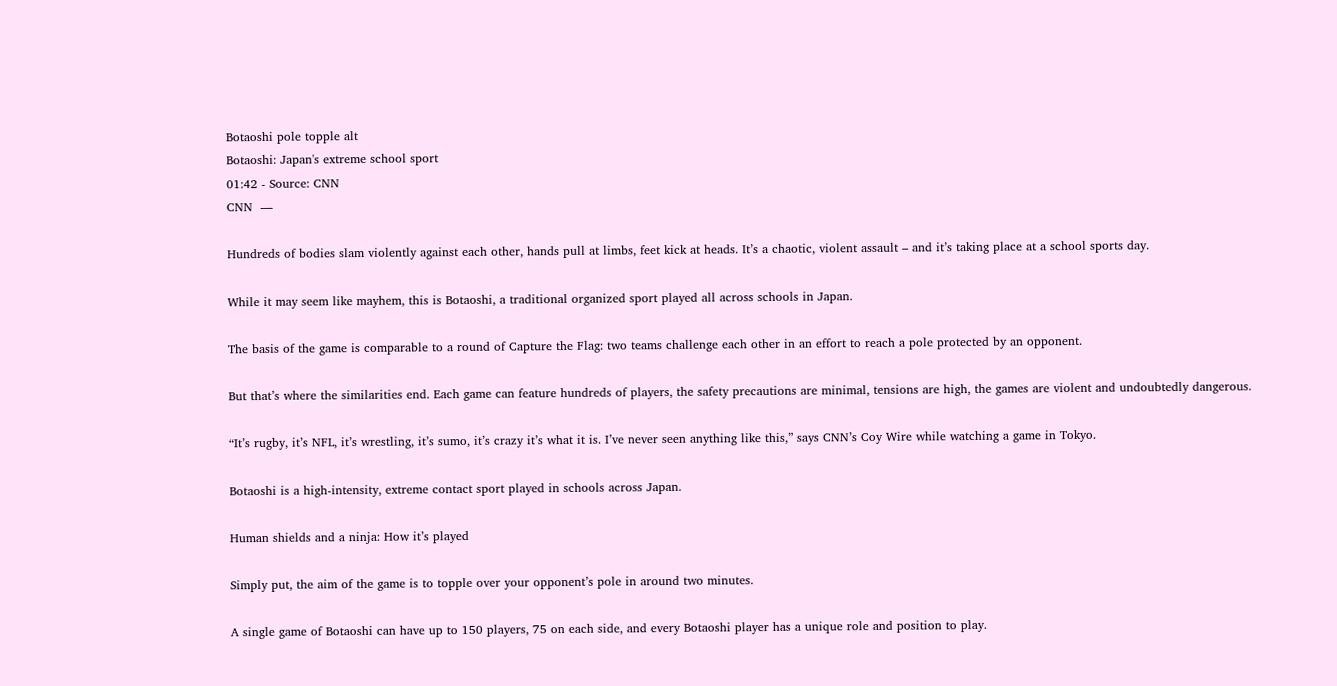Botaoshi pole topple alt
Botaoshi: Japan's extreme school sport
01:42 - Source: CNN
CNN  —

Hundreds of bodies slam violently against each other, hands pull at limbs, feet kick at heads. It’s a chaotic, violent assault – and it’s taking place at a school sports day.

While it may seem like mayhem, this is Botaoshi, a traditional organized sport played all across schools in Japan.

The basis of the game is comparable to a round of Capture the Flag: two teams challenge each other in an effort to reach a pole protected by an opponent.

But that’s where the similarities end. Each game can feature hundreds of players, the safety precautions are minimal, tensions are high, the games are violent and undoubtedly dangerous.

“It’s rugby, it’s NFL, it’s wrestling, it’s sumo, it’s crazy it’s what it is. I’ve never seen anything like this,” says CNN’s Coy Wire while watching a game in Tokyo.

Botaoshi is a high-intensity, extreme contact sport played in schools across Japan.

Human shields and a ninja: How it’s played

Simply put, the aim of the game is to topple over your opponent’s pole in around two minutes.

A single game of Botaoshi can have up to 150 players, 75 on each side, and every Botaoshi player has a unique role and position to play.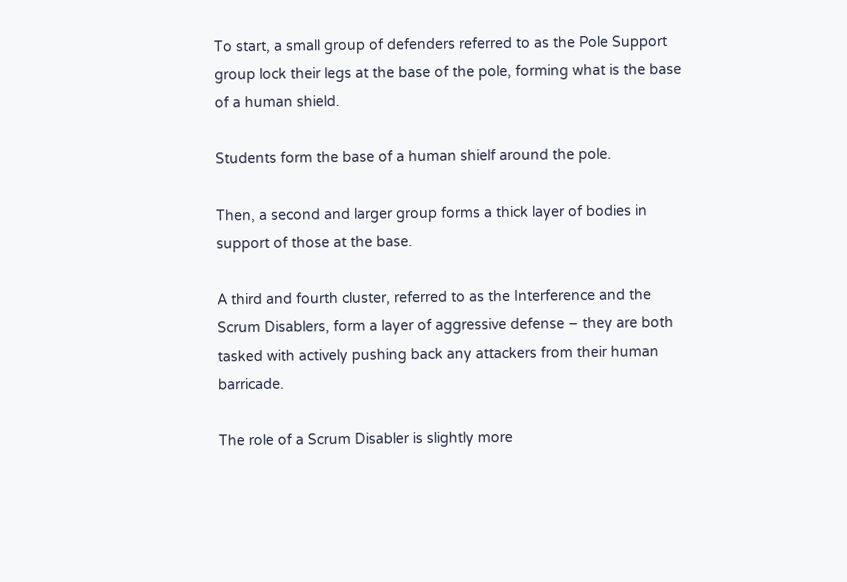To start, a small group of defenders referred to as the Pole Support group lock their legs at the base of the pole, forming what is the base of a human shield.

Students form the base of a human shielf around the pole.

Then, a second and larger group forms a thick layer of bodies in support of those at the base.

A third and fourth cluster, referred to as the Interference and the Scrum Disablers, form a layer of aggressive defense – they are both tasked with actively pushing back any attackers from their human barricade.

The role of a Scrum Disabler is slightly more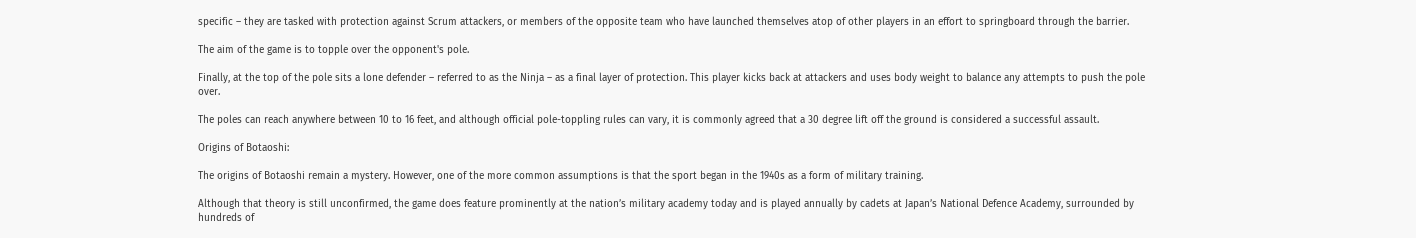specific – they are tasked with protection against Scrum attackers, or members of the opposite team who have launched themselves atop of other players in an effort to springboard through the barrier.

The aim of the game is to topple over the opponent's pole.

Finally, at the top of the pole sits a lone defender – referred to as the Ninja – as a final layer of protection. This player kicks back at attackers and uses body weight to balance any attempts to push the pole over.

The poles can reach anywhere between 10 to 16 feet, and although official pole-toppling rules can vary, it is commonly agreed that a 30 degree lift off the ground is considered a successful assault.

Origins of Botaoshi:

The origins of Botaoshi remain a mystery. However, one of the more common assumptions is that the sport began in the 1940s as a form of military training.

Although that theory is still unconfirmed, the game does feature prominently at the nation’s military academy today and is played annually by cadets at Japan’s National Defence Academy, surrounded by hundreds of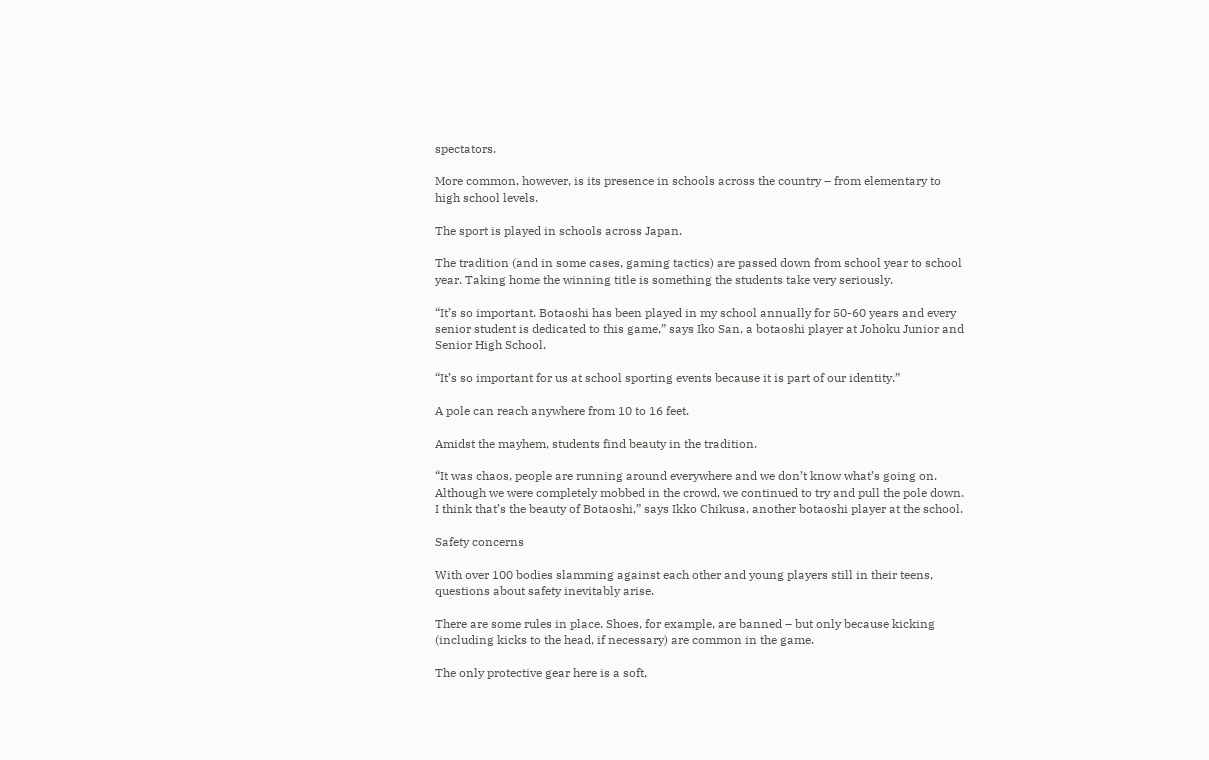spectators.

More common, however, is its presence in schools across the country – from elementary to high school levels.

The sport is played in schools across Japan.

The tradition (and in some cases, gaming tactics) are passed down from school year to school year. Taking home the winning title is something the students take very seriously.

“It’s so important. Botaoshi has been played in my school annually for 50-60 years and every senior student is dedicated to this game,” says Iko San, a botaoshi player at Johoku Junior and Senior High School.

“It’s so important for us at school sporting events because it is part of our identity.”

A pole can reach anywhere from 10 to 16 feet.

Amidst the mayhem, students find beauty in the tradition.

“It was chaos, people are running around everywhere and we don’t know what’s going on. Although we were completely mobbed in the crowd, we continued to try and pull the pole down. I think that’s the beauty of Botaoshi,” says Ikko Chikusa, another botaoshi player at the school.

Safety concerns

With over 100 bodies slamming against each other and young players still in their teens, questions about safety inevitably arise.

There are some rules in place. Shoes, for example, are banned – but only because kicking (including kicks to the head, if necessary) are common in the game.

The only protective gear here is a soft,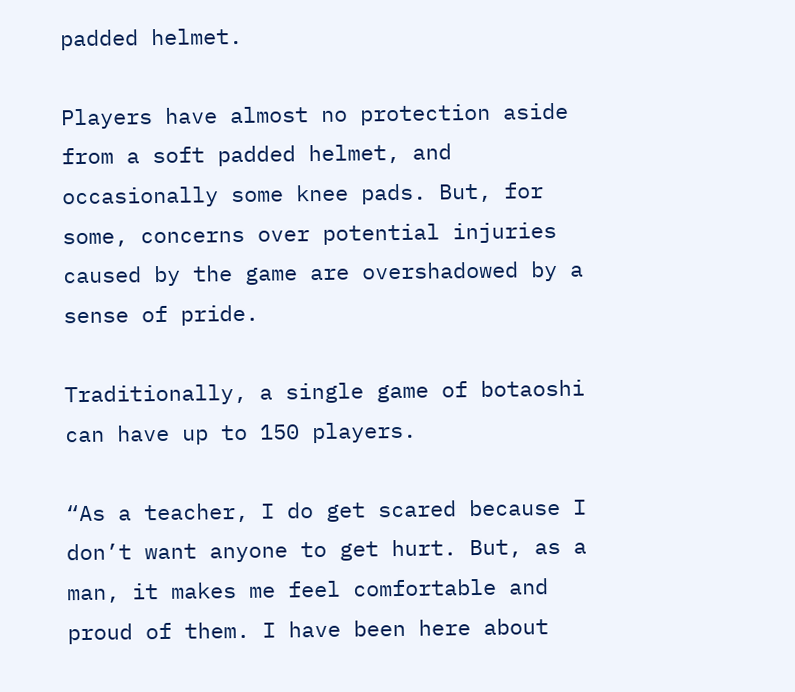padded helmet.

Players have almost no protection aside from a soft padded helmet, and occasionally some knee pads. But, for some, concerns over potential injuries caused by the game are overshadowed by a sense of pride.

Traditionally, a single game of botaoshi can have up to 150 players.

“As a teacher, I do get scared because I don’t want anyone to get hurt. But, as a man, it makes me feel comfortable and proud of them. I have been here about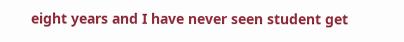eight years and I have never seen student get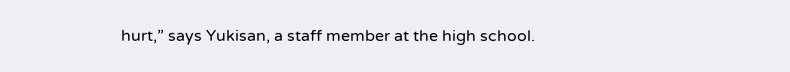hurt,” says Yukisan, a staff member at the high school.